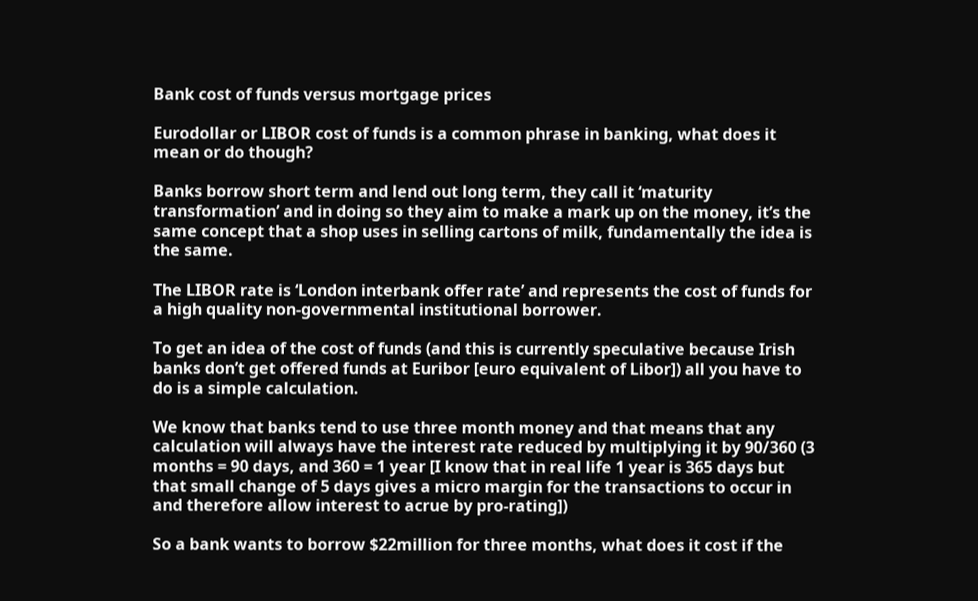Bank cost of funds versus mortgage prices

Eurodollar or LIBOR cost of funds is a common phrase in banking, what does it mean or do though?

Banks borrow short term and lend out long term, they call it ‘maturity transformation’ and in doing so they aim to make a mark up on the money, it’s the same concept that a shop uses in selling cartons of milk, fundamentally the idea is the same.

The LIBOR rate is ‘London interbank offer rate’ and represents the cost of funds for a high quality non-governmental institutional borrower.

To get an idea of the cost of funds (and this is currently speculative because Irish banks don’t get offered funds at Euribor [euro equivalent of Libor]) all you have to do is a simple calculation.

We know that banks tend to use three month money and that means that any calculation will always have the interest rate reduced by multiplying it by 90/360 (3 months = 90 days, and 360 = 1 year [I know that in real life 1 year is 365 days but that small change of 5 days gives a micro margin for the transactions to occur in and therefore allow interest to acrue by pro-rating])

So a bank wants to borrow $22million for three months, what does it cost if the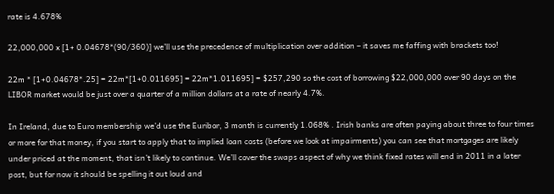rate is 4.678%

22,000,000 x [1+ 0.04678*(90/360)] we’ll use the precedence of multiplication over addition – it saves me faffing with brackets too!

22m * [1+0.04678*.25] = 22m*[1+0.011695] = 22m*1.011695] = $257,290 so the cost of borrowing $22,000,000 over 90 days on the LIBOR market would be just over a quarter of a million dollars at a rate of nearly 4.7%.

In Ireland, due to Euro membership we’d use the Euribor, 3 month is currently 1.068% . Irish banks are often paying about three to four times or more for that money, if you start to apply that to implied loan costs (before we look at impairments) you can see that mortgages are likely under priced at the moment, that isn’t likely to continue. We’ll cover the swaps aspect of why we think fixed rates will end in 2011 in a later post, but for now it should be spelling it out loud and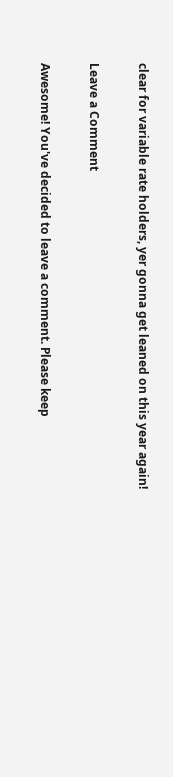clear for variable rate holders, yer gonna get leaned on this year again!

Leave a Comment

Awesome! You've decided to leave a comment. Please keep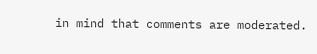in mind that comments are moderated.